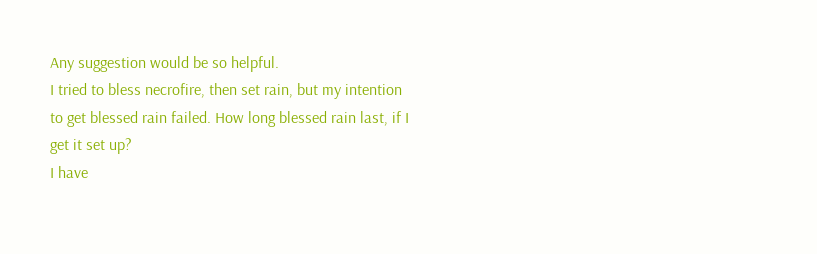Any suggestion would be so helpful.
I tried to bless necrofire, then set rain, but my intention to get blessed rain failed. How long blessed rain last, if I get it set up?
I have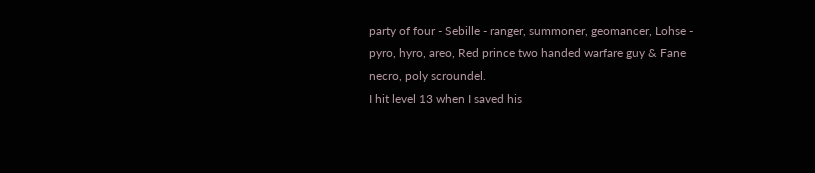party of four - Sebille - ranger, summoner, geomancer, Lohse - pyro, hyro, areo, Red prince two handed warfare guy & Fane necro, poly scroundel.
I hit level 13 when I saved his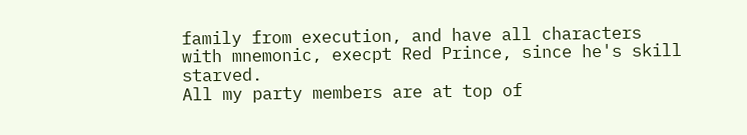family from execution, and have all characters with mnemonic, execpt Red Prince, since he's skill starved.
All my party members are at top of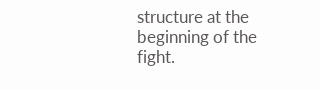structure at the beginning of the fight.